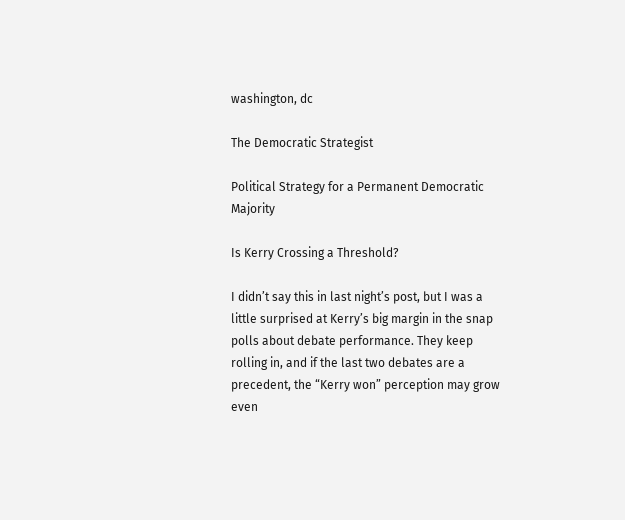washington, dc

The Democratic Strategist

Political Strategy for a Permanent Democratic Majority

Is Kerry Crossing a Threshold?

I didn’t say this in last night’s post, but I was a little surprised at Kerry’s big margin in the snap polls about debate performance. They keep rolling in, and if the last two debates are a precedent, the “Kerry won” perception may grow even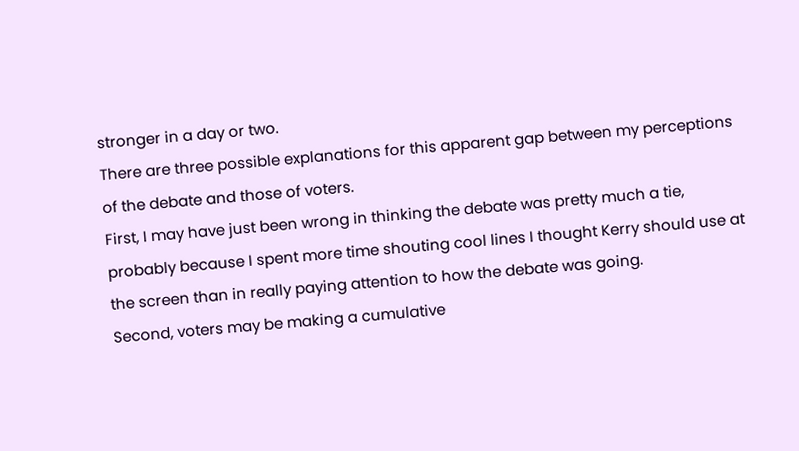stronger in a day or two.
There are three possible explanations for this apparent gap between my perceptions of the debate and those of voters.
First, I may have just been wrong in thinking the debate was pretty much a tie, probably because I spent more time shouting cool lines I thought Kerry should use at the screen than in really paying attention to how the debate was going.
Second, voters may be making a cumulative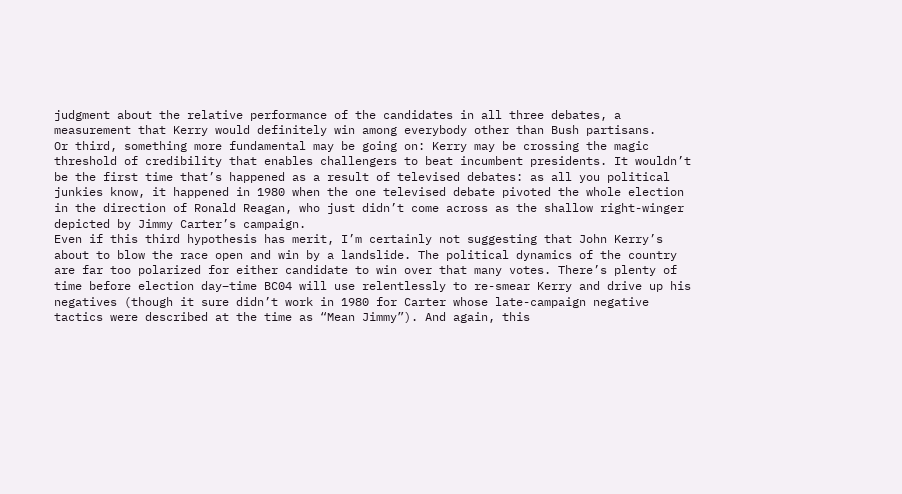judgment about the relative performance of the candidates in all three debates, a measurement that Kerry would definitely win among everybody other than Bush partisans.
Or third, something more fundamental may be going on: Kerry may be crossing the magic threshold of credibility that enables challengers to beat incumbent presidents. It wouldn’t be the first time that’s happened as a result of televised debates: as all you political junkies know, it happened in 1980 when the one televised debate pivoted the whole election in the direction of Ronald Reagan, who just didn’t come across as the shallow right-winger depicted by Jimmy Carter’s campaign.
Even if this third hypothesis has merit, I’m certainly not suggesting that John Kerry’s about to blow the race open and win by a landslide. The political dynamics of the country are far too polarized for either candidate to win over that many votes. There’s plenty of time before election day–time BC04 will use relentlessly to re-smear Kerry and drive up his negatives (though it sure didn’t work in 1980 for Carter whose late-campaign negative tactics were described at the time as “Mean Jimmy”). And again, this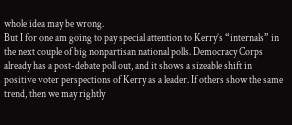whole idea may be wrong.
But I for one am going to pay special attention to Kerry’s “internals” in the next couple of big nonpartisan national polls. Democracy Corps already has a post-debate poll out, and it shows a sizeable shift in positive voter perspections of Kerry as a leader. If others show the same trend, then we may rightly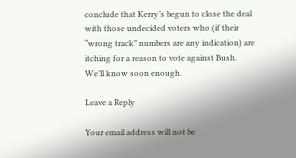conclude that Kerry’s begun to close the deal with those undecided voters who (if their “wrong track” numbers are any indication) are itching for a reason to vote against Bush.
We’ll know soon enough.

Leave a Reply

Your email address will not be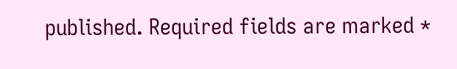published. Required fields are marked *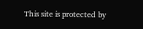This site is protected by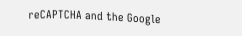reCAPTCHA and the Google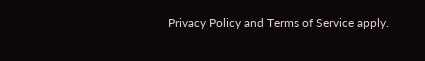Privacy Policy and Terms of Service apply.